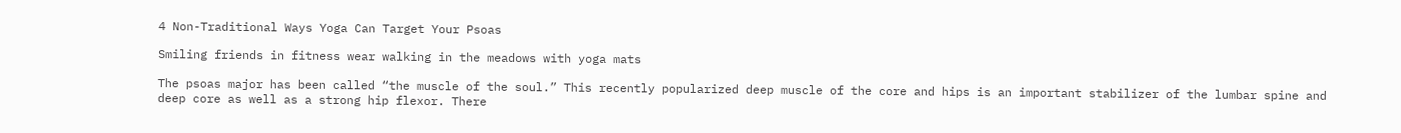4 Non-Traditional Ways Yoga Can Target Your Psoas

Smiling friends in fitness wear walking in the meadows with yoga mats

The psoas major has been called “the muscle of the soul.” This recently popularized deep muscle of the core and hips is an important stabilizer of the lumbar spine and deep core as well as a strong hip flexor. There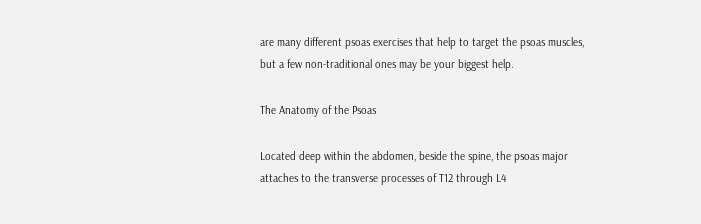are many different psoas exercises that help to target the psoas muscles, but a few non-traditional ones may be your biggest help.

The Anatomy of the Psoas

Located deep within the abdomen, beside the spine, the psoas major attaches to the transverse processes of T12 through L4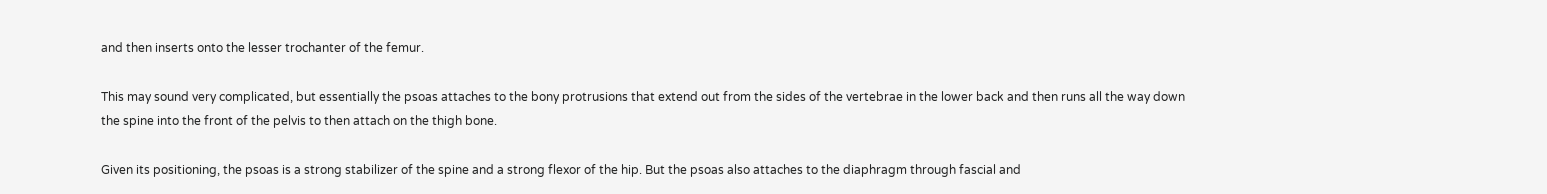and then inserts onto the lesser trochanter of the femur.

This may sound very complicated, but essentially the psoas attaches to the bony protrusions that extend out from the sides of the vertebrae in the lower back and then runs all the way down the spine into the front of the pelvis to then attach on the thigh bone.

Given its positioning, the psoas is a strong stabilizer of the spine and a strong flexor of the hip. But the psoas also attaches to the diaphragm through fascial and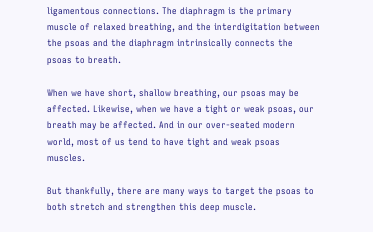ligamentous connections. The diaphragm is the primary muscle of relaxed breathing, and the interdigitation between the psoas and the diaphragm intrinsically connects the psoas to breath.

When we have short, shallow breathing, our psoas may be affected. Likewise, when we have a tight or weak psoas, our breath may be affected. And in our over-seated modern world, most of us tend to have tight and weak psoas muscles.

But thankfully, there are many ways to target the psoas to both stretch and strengthen this deep muscle.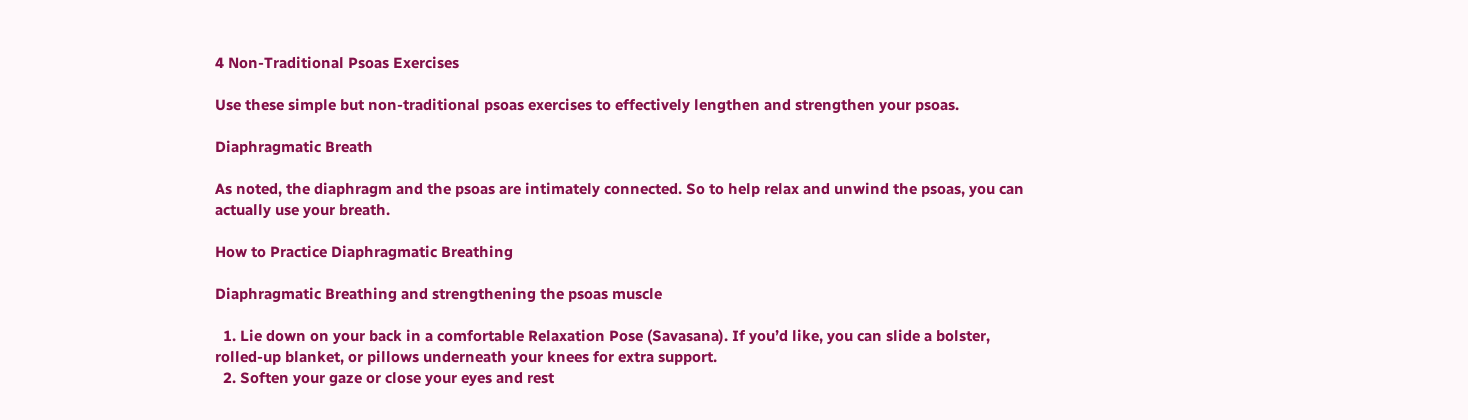4 Non-Traditional Psoas Exercises

Use these simple but non-traditional psoas exercises to effectively lengthen and strengthen your psoas.

Diaphragmatic Breath

As noted, the diaphragm and the psoas are intimately connected. So to help relax and unwind the psoas, you can actually use your breath.

How to Practice Diaphragmatic Breathing

Diaphragmatic Breathing and strengthening the psoas muscle

  1. Lie down on your back in a comfortable Relaxation Pose (Savasana). If you’d like, you can slide a bolster, rolled-up blanket, or pillows underneath your knees for extra support.
  2. Soften your gaze or close your eyes and rest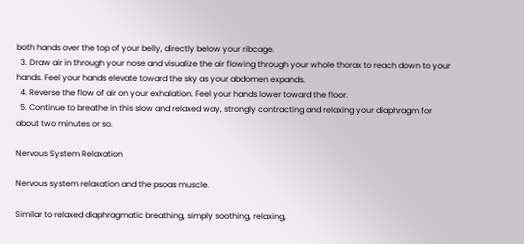both hands over the top of your belly, directly below your ribcage.
  3. Draw air in through your nose and visualize the air flowing through your whole thorax to reach down to your hands. Feel your hands elevate toward the sky as your abdomen expands.
  4. Reverse the flow of air on your exhalation. Feel your hands lower toward the floor.
  5. Continue to breathe in this slow and relaxed way, strongly contracting and relaxing your diaphragm for about two minutes or so.

Nervous System Relaxation

Nervous system relaxation and the psoas muscle.

Similar to relaxed diaphragmatic breathing, simply soothing, relaxing,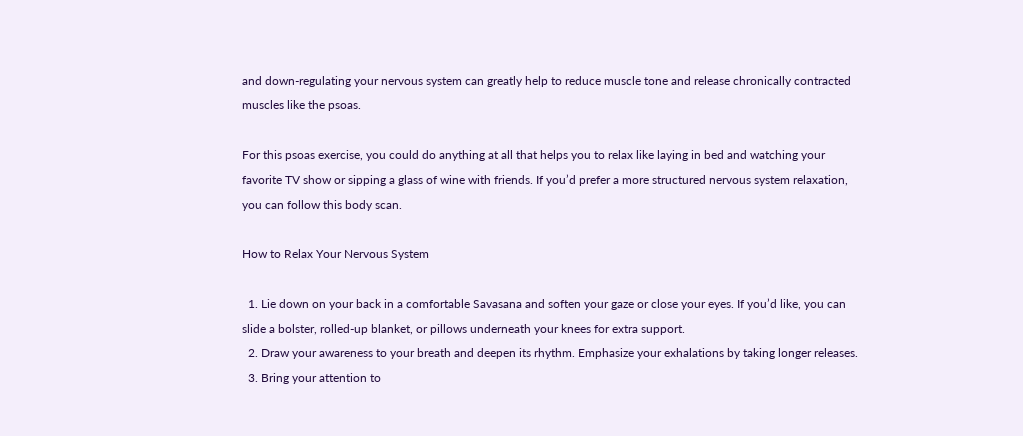and down-regulating your nervous system can greatly help to reduce muscle tone and release chronically contracted muscles like the psoas.

For this psoas exercise, you could do anything at all that helps you to relax like laying in bed and watching your favorite TV show or sipping a glass of wine with friends. If you’d prefer a more structured nervous system relaxation, you can follow this body scan.

How to Relax Your Nervous System

  1. Lie down on your back in a comfortable Savasana and soften your gaze or close your eyes. If you’d like, you can slide a bolster, rolled-up blanket, or pillows underneath your knees for extra support.
  2. Draw your awareness to your breath and deepen its rhythm. Emphasize your exhalations by taking longer releases.
  3. Bring your attention to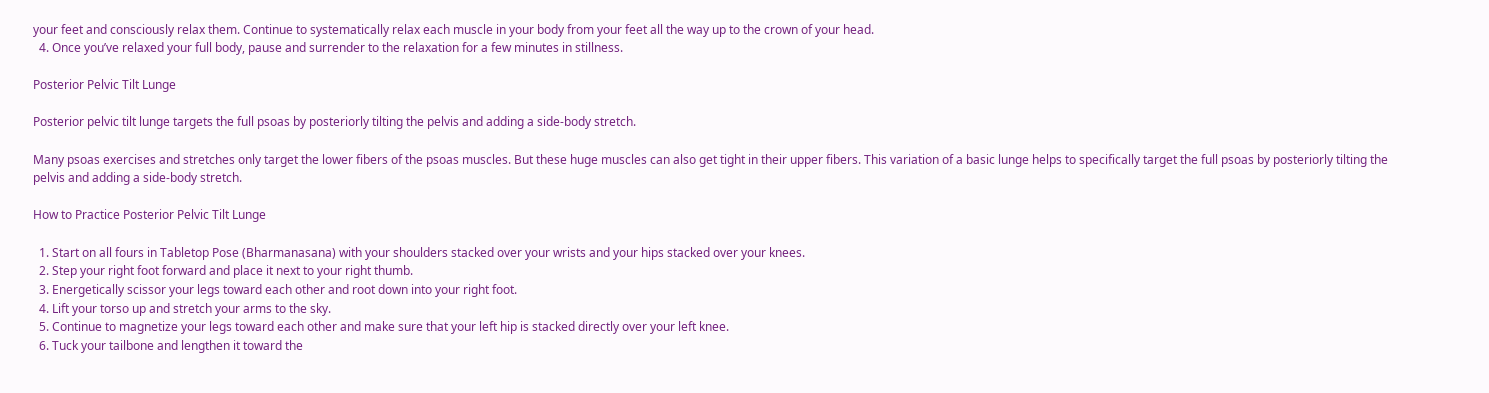your feet and consciously relax them. Continue to systematically relax each muscle in your body from your feet all the way up to the crown of your head.
  4. Once you’ve relaxed your full body, pause and surrender to the relaxation for a few minutes in stillness.

Posterior Pelvic Tilt Lunge

Posterior pelvic tilt lunge targets the full psoas by posteriorly tilting the pelvis and adding a side-body stretch.

Many psoas exercises and stretches only target the lower fibers of the psoas muscles. But these huge muscles can also get tight in their upper fibers. This variation of a basic lunge helps to specifically target the full psoas by posteriorly tilting the pelvis and adding a side-body stretch.

How to Practice Posterior Pelvic Tilt Lunge

  1. Start on all fours in Tabletop Pose (Bharmanasana) with your shoulders stacked over your wrists and your hips stacked over your knees.
  2. Step your right foot forward and place it next to your right thumb.
  3. Energetically scissor your legs toward each other and root down into your right foot.
  4. Lift your torso up and stretch your arms to the sky.
  5. Continue to magnetize your legs toward each other and make sure that your left hip is stacked directly over your left knee.
  6. Tuck your tailbone and lengthen it toward the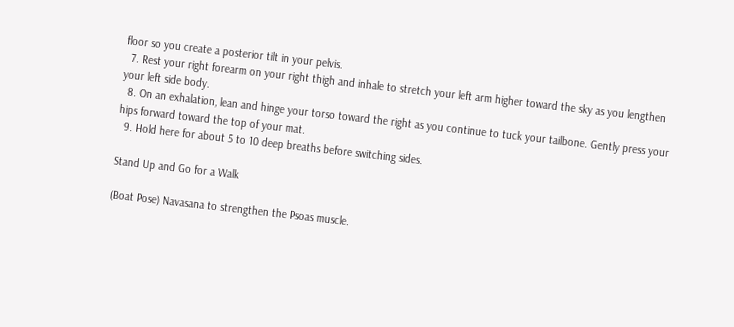floor so you create a posterior tilt in your pelvis.
  7. Rest your right forearm on your right thigh and inhale to stretch your left arm higher toward the sky as you lengthen your left side body.
  8. On an exhalation, lean and hinge your torso toward the right as you continue to tuck your tailbone. Gently press your hips forward toward the top of your mat.
  9. Hold here for about 5 to 10 deep breaths before switching sides.

Stand Up and Go for a Walk

(Boat Pose) Navasana to strengthen the Psoas muscle.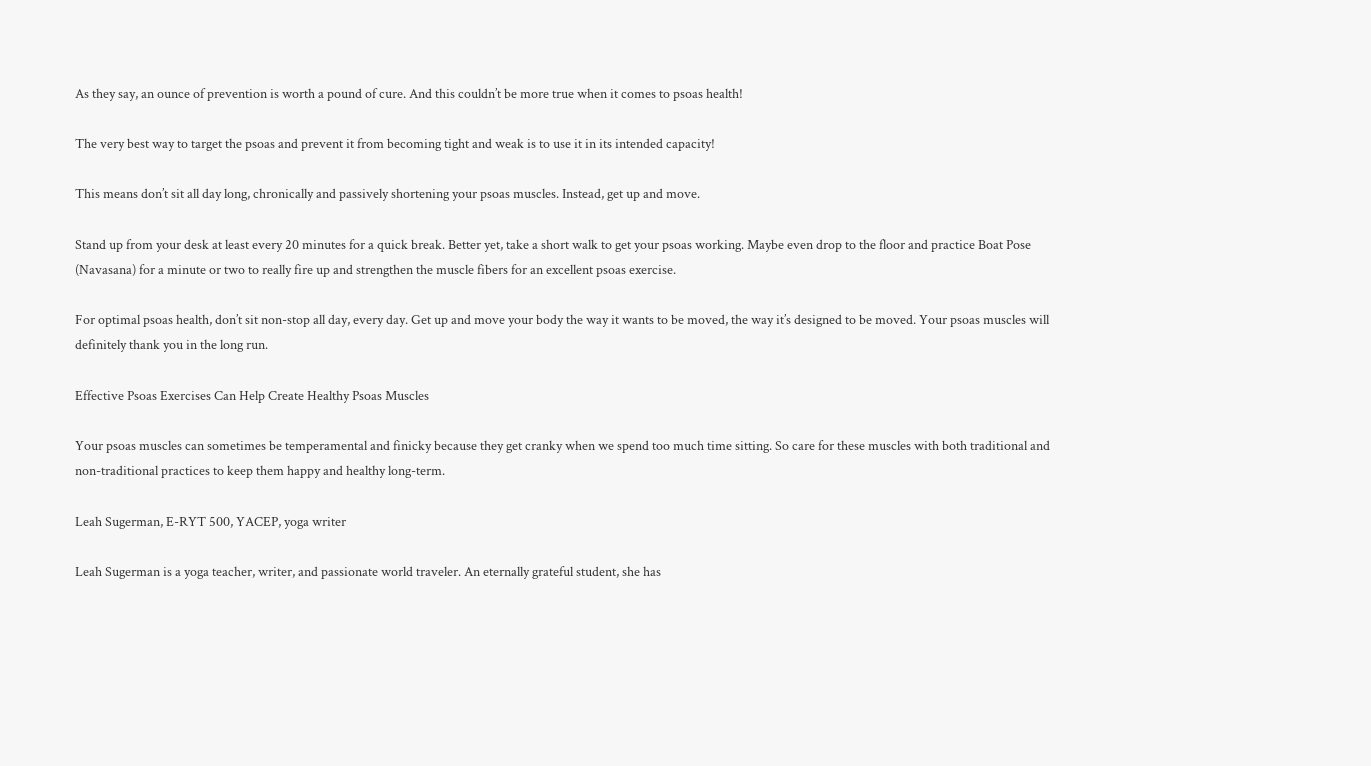As they say, an ounce of prevention is worth a pound of cure. And this couldn’t be more true when it comes to psoas health!

The very best way to target the psoas and prevent it from becoming tight and weak is to use it in its intended capacity!

This means don’t sit all day long, chronically and passively shortening your psoas muscles. Instead, get up and move.

Stand up from your desk at least every 20 minutes for a quick break. Better yet, take a short walk to get your psoas working. Maybe even drop to the floor and practice Boat Pose (Navasana) for a minute or two to really fire up and strengthen the muscle fibers for an excellent psoas exercise.

For optimal psoas health, don’t sit non-stop all day, every day. Get up and move your body the way it wants to be moved, the way it’s designed to be moved. Your psoas muscles will definitely thank you in the long run.

Effective Psoas Exercises Can Help Create Healthy Psoas Muscles

Your psoas muscles can sometimes be temperamental and finicky because they get cranky when we spend too much time sitting. So care for these muscles with both traditional and non-traditional practices to keep them happy and healthy long-term.

Leah Sugerman, E-RYT 500, YACEP, yoga writer

Leah Sugerman is a yoga teacher, writer, and passionate world traveler. An eternally grateful student, she has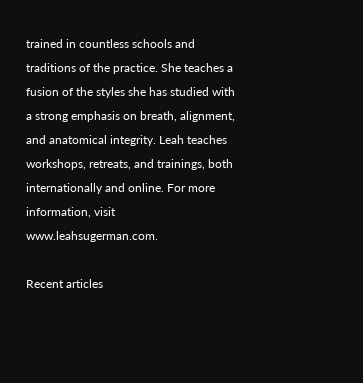trained in countless schools and traditions of the practice. She teaches a fusion of the styles she has studied with a strong emphasis on breath, alignment, and anatomical integrity. Leah teaches workshops, retreats, and trainings, both internationally and online. For more information, visit www.leahsugerman.com.

Recent articles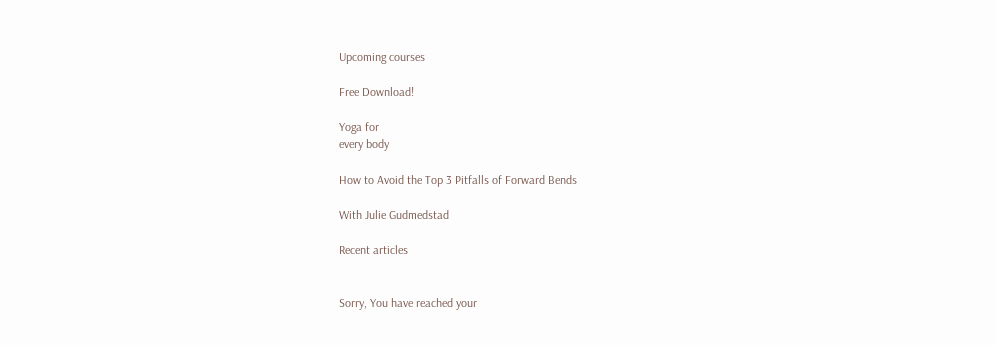Upcoming courses

Free Download!

Yoga for
every body

How to Avoid the Top 3 Pitfalls of Forward Bends

With Julie Gudmedstad

Recent articles


Sorry, You have reached your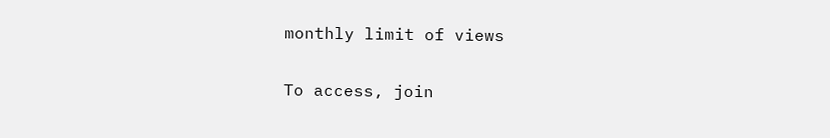monthly limit of views

To access, join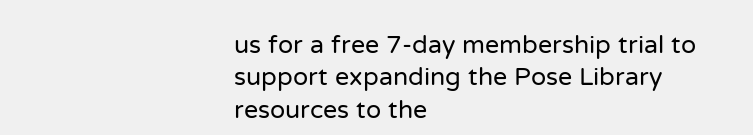us for a free 7-day membership trial to support expanding the Pose Library resources to the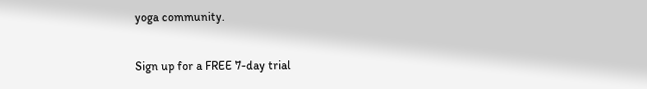yoga community.

Sign up for a FREE 7-day trial